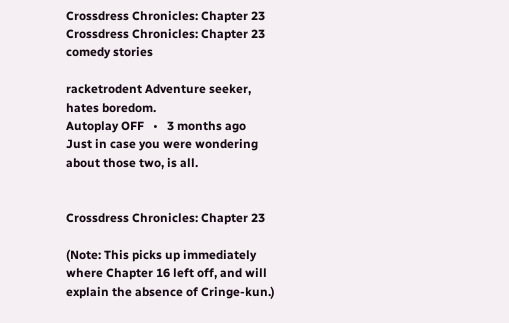Crossdress Chronicles: Chapter 23
Crossdress Chronicles: Chapter 23 comedy stories

racketrodent Adventure seeker, hates boredom.
Autoplay OFF   •   3 months ago
Just in case you were wondering about those two, is all.


Crossdress Chronicles: Chapter 23

(Note: This picks up immediately where Chapter 16 left off, and will explain the absence of Cringe-kun.)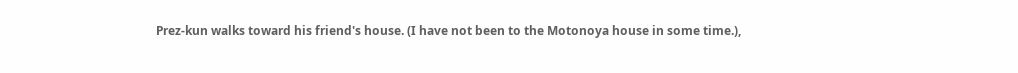Prez-kun walks toward his friend's house. (I have not been to the Motonoya house in some time.),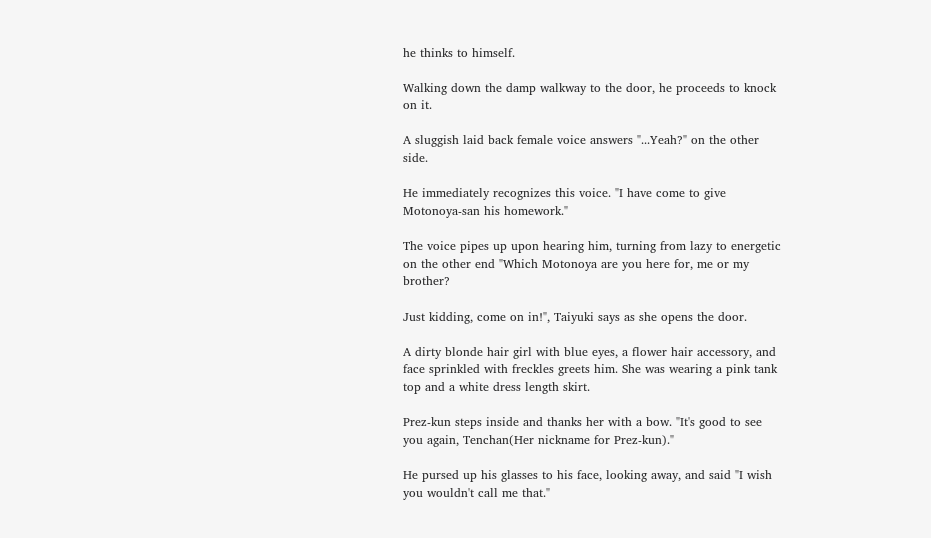he thinks to himself.

Walking down the damp walkway to the door, he proceeds to knock on it.

A sluggish laid back female voice answers "...Yeah?" on the other side.

He immediately recognizes this voice. "I have come to give Motonoya-san his homework."

The voice pipes up upon hearing him, turning from lazy to energetic on the other end "Which Motonoya are you here for, me or my brother?

Just kidding, come on in!", Taiyuki says as she opens the door.

A dirty blonde hair girl with blue eyes, a flower hair accessory, and face sprinkled with freckles greets him. She was wearing a pink tank top and a white dress length skirt.

Prez-kun steps inside and thanks her with a bow. "It's good to see you again, Tenchan(Her nickname for Prez-kun)."

He pursed up his glasses to his face, looking away, and said "I wish you wouldn't call me that."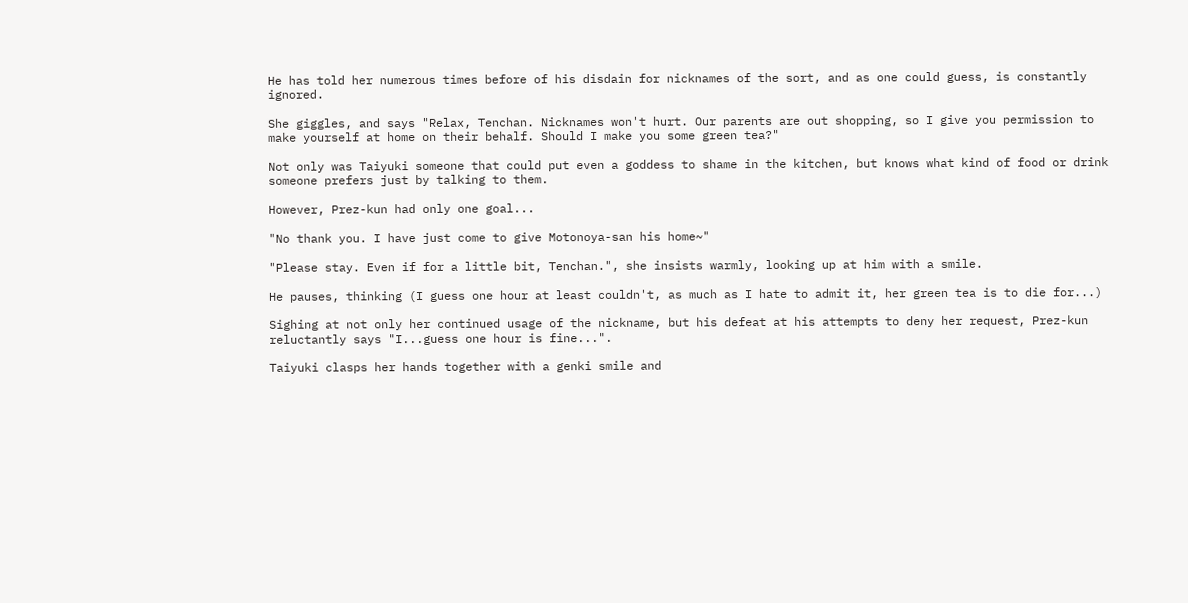He has told her numerous times before of his disdain for nicknames of the sort, and as one could guess, is constantly ignored.

She giggles, and says "Relax, Tenchan. Nicknames won't hurt. Our parents are out shopping, so I give you permission to make yourself at home on their behalf. Should I make you some green tea?"

Not only was Taiyuki someone that could put even a goddess to shame in the kitchen, but knows what kind of food or drink someone prefers just by talking to them.

However, Prez-kun had only one goal...

"No thank you. I have just come to give Motonoya-san his home~"

"Please stay. Even if for a little bit, Tenchan.", she insists warmly, looking up at him with a smile.

He pauses, thinking (I guess one hour at least couldn't, as much as I hate to admit it, her green tea is to die for...)

Sighing at not only her continued usage of the nickname, but his defeat at his attempts to deny her request, Prez-kun reluctantly says "I...guess one hour is fine...".

Taiyuki clasps her hands together with a genki smile and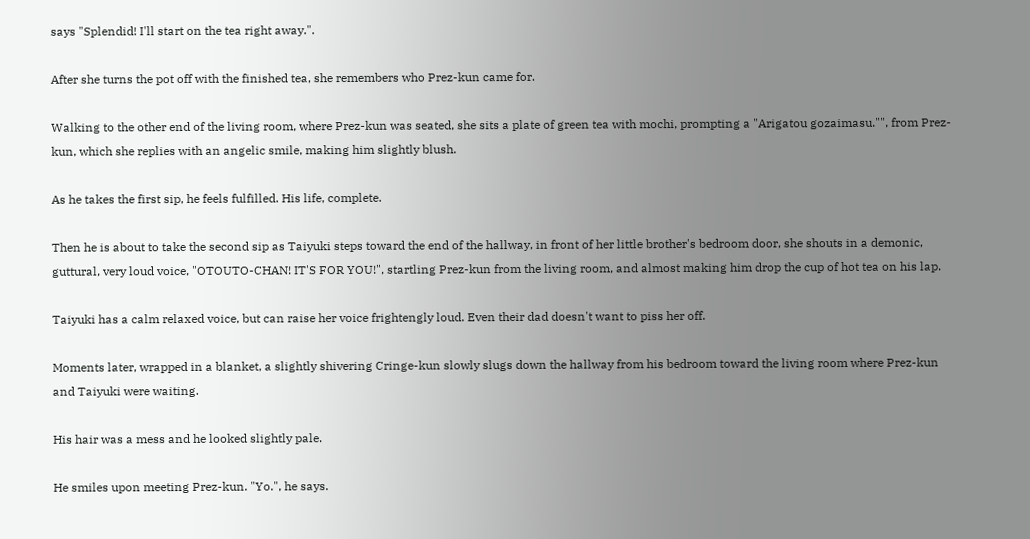says "Splendid! I'll start on the tea right away.".

After she turns the pot off with the finished tea, she remembers who Prez-kun came for.

Walking to the other end of the living room, where Prez-kun was seated, she sits a plate of green tea with mochi, prompting a "Arigatou gozaimasu."", from Prez-kun, which she replies with an angelic smile, making him slightly blush.

As he takes the first sip, he feels fulfilled. His life, complete.

Then he is about to take the second sip as Taiyuki steps toward the end of the hallway, in front of her little brother's bedroom door, she shouts in a demonic, guttural, very loud voice, "OTOUTO-CHAN! IT'S FOR YOU!", startling Prez-kun from the living room, and almost making him drop the cup of hot tea on his lap.

Taiyuki has a calm relaxed voice, but can raise her voice frightengly loud. Even their dad doesn't want to piss her off.

Moments later, wrapped in a blanket, a slightly shivering Cringe-kun slowly slugs down the hallway from his bedroom toward the living room where Prez-kun and Taiyuki were waiting.

His hair was a mess and he looked slightly pale.

He smiles upon meeting Prez-kun. "Yo.", he says.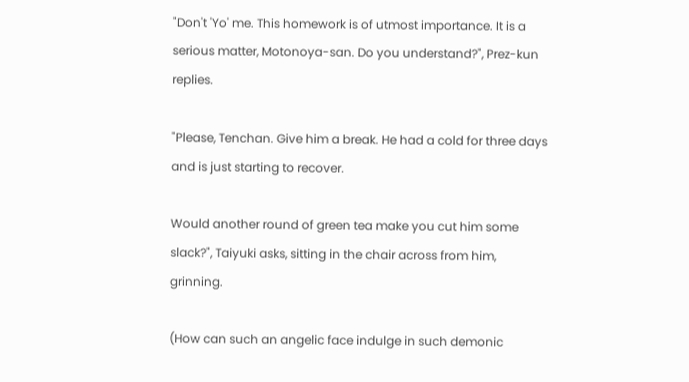"Don't 'Yo' me. This homework is of utmost importance. It is a serious matter, Motonoya-san. Do you understand?", Prez-kun replies.

"Please, Tenchan. Give him a break. He had a cold for three days and is just starting to recover.

Would another round of green tea make you cut him some slack?", Taiyuki asks, sitting in the chair across from him, grinning.

(How can such an angelic face indulge in such demonic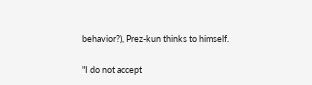behavior?), Prez-kun thinks to himself.

"I do not accept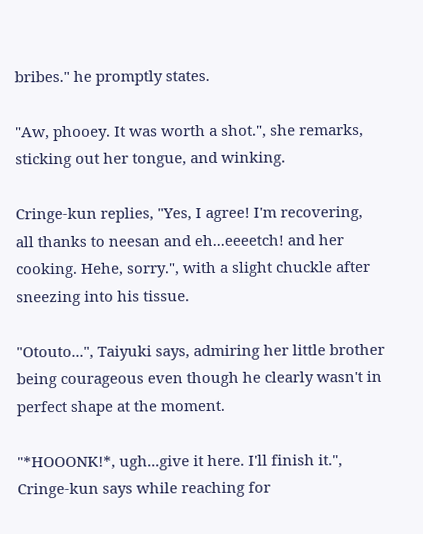bribes." he promptly states.

"Aw, phooey. It was worth a shot.", she remarks, sticking out her tongue, and winking.

Cringe-kun replies, "Yes, I agree! I'm recovering, all thanks to neesan and eh...eeeetch! and her cooking. Hehe, sorry.", with a slight chuckle after sneezing into his tissue.

"Otouto...", Taiyuki says, admiring her little brother being courageous even though he clearly wasn't in perfect shape at the moment.

"*HOOONK!*, ugh...give it here. I'll finish it.", Cringe-kun says while reaching for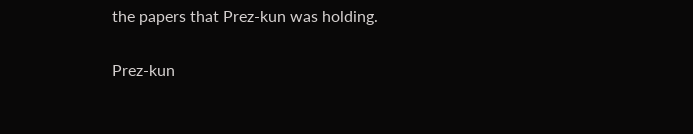the papers that Prez-kun was holding.

Prez-kun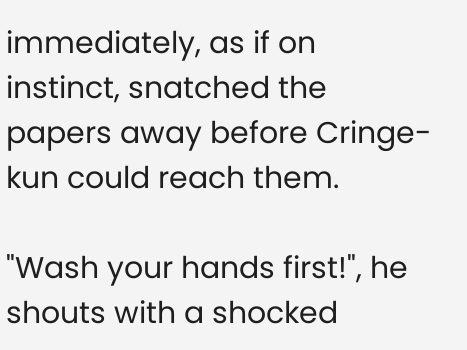immediately, as if on instinct, snatched the papers away before Cringe-kun could reach them.

"Wash your hands first!", he shouts with a shocked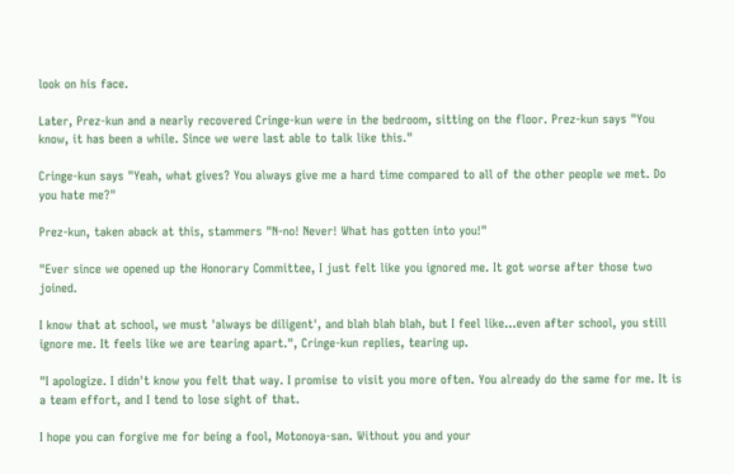look on his face.

Later, Prez-kun and a nearly recovered Cringe-kun were in the bedroom, sitting on the floor. Prez-kun says "You know, it has been a while. Since we were last able to talk like this."

Cringe-kun says "Yeah, what gives? You always give me a hard time compared to all of the other people we met. Do you hate me?"

Prez-kun, taken aback at this, stammers "N-no! Never! What has gotten into you!"

"Ever since we opened up the Honorary Committee, I just felt like you ignored me. It got worse after those two joined.

I know that at school, we must 'always be diligent', and blah blah blah, but I feel like...even after school, you still ignore me. It feels like we are tearing apart.", Cringe-kun replies, tearing up.

"I apologize. I didn't know you felt that way. I promise to visit you more often. You already do the same for me. It is a team effort, and I tend to lose sight of that.

I hope you can forgive me for being a fool, Motonoya-san. Without you and your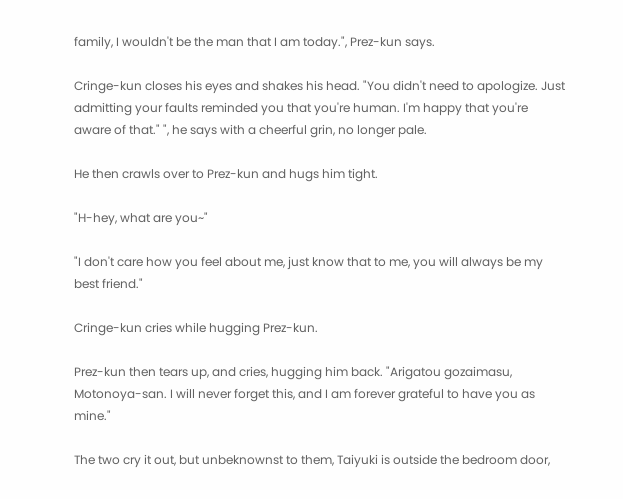family, I wouldn't be the man that I am today.", Prez-kun says.

Cringe-kun closes his eyes and shakes his head. "You didn't need to apologize. Just admitting your faults reminded you that you're human. I'm happy that you're aware of that." ", he says with a cheerful grin, no longer pale.

He then crawls over to Prez-kun and hugs him tight.

"H-hey, what are you~"

"I don't care how you feel about me, just know that to me, you will always be my best friend."

Cringe-kun cries while hugging Prez-kun.

Prez-kun then tears up, and cries, hugging him back. "Arigatou gozaimasu, Motonoya-san. I will never forget this, and I am forever grateful to have you as mine."

The two cry it out, but unbeknownst to them, Taiyuki is outside the bedroom door,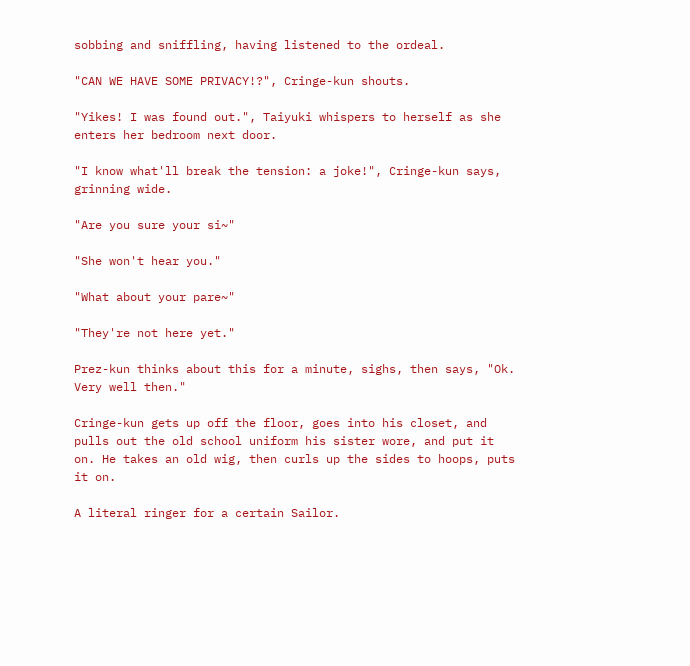sobbing and sniffling, having listened to the ordeal.

"CAN WE HAVE SOME PRIVACY!?", Cringe-kun shouts.

"Yikes! I was found out.", Taiyuki whispers to herself as she enters her bedroom next door.

"I know what'll break the tension: a joke!", Cringe-kun says, grinning wide.

"Are you sure your si~"

"She won't hear you."

"What about your pare~"

"They're not here yet."

Prez-kun thinks about this for a minute, sighs, then says, "Ok. Very well then."

Cringe-kun gets up off the floor, goes into his closet, and pulls out the old school uniform his sister wore, and put it on. He takes an old wig, then curls up the sides to hoops, puts it on.

A literal ringer for a certain Sailor.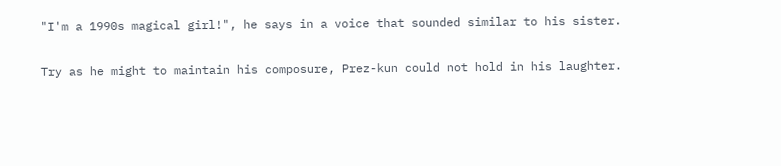"I'm a 1990s magical girl!", he says in a voice that sounded similar to his sister.

Try as he might to maintain his composure, Prez-kun could not hold in his laughter.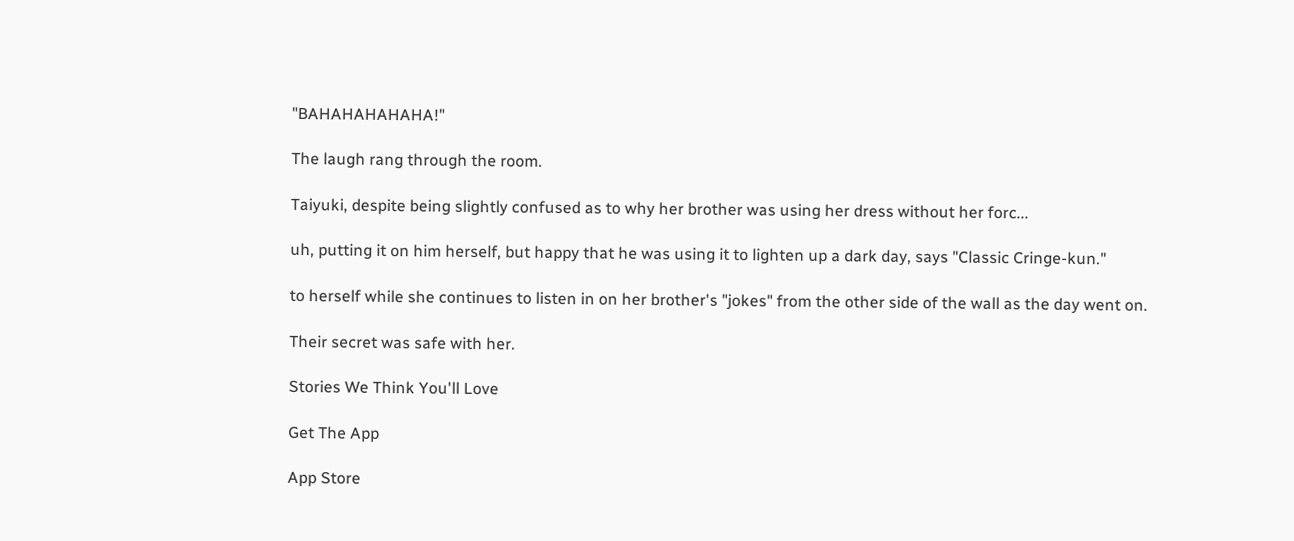"BAHAHAHAHAHA!"

The laugh rang through the room.

Taiyuki, despite being slightly confused as to why her brother was using her dress without her forc...

uh, putting it on him herself, but happy that he was using it to lighten up a dark day, says "Classic Cringe-kun."

to herself while she continues to listen in on her brother's "jokes" from the other side of the wall as the day went on.

Their secret was safe with her.

Stories We Think You'll Love

Get The App

App Store